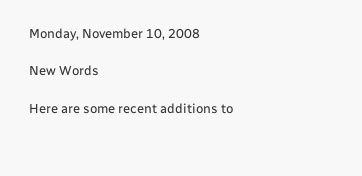Monday, November 10, 2008

New Words

Here are some recent additions to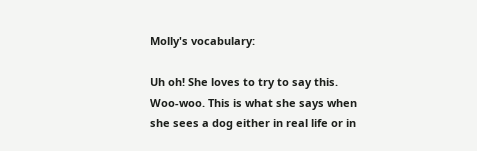Molly's vocabulary:

Uh oh! She loves to try to say this.
Woo-woo. This is what she says when she sees a dog either in real life or in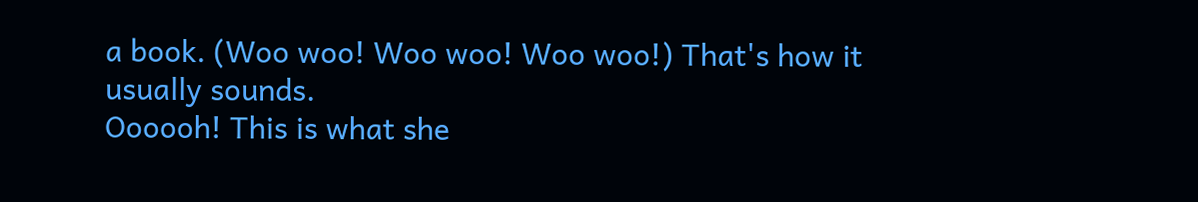a book. (Woo woo! Woo woo! Woo woo!) That's how it usually sounds.
Oooooh! This is what she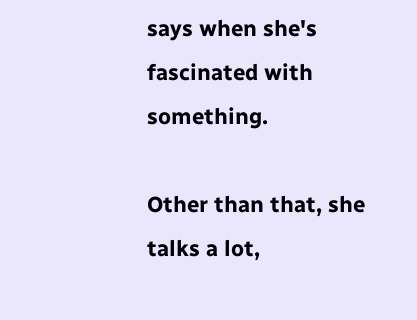says when she's fascinated with something.

Other than that, she talks a lot,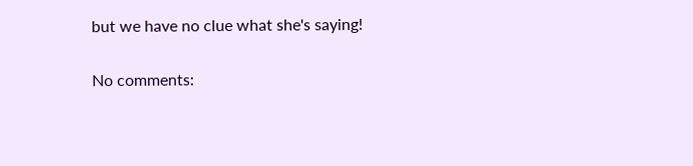but we have no clue what she's saying!

No comments: